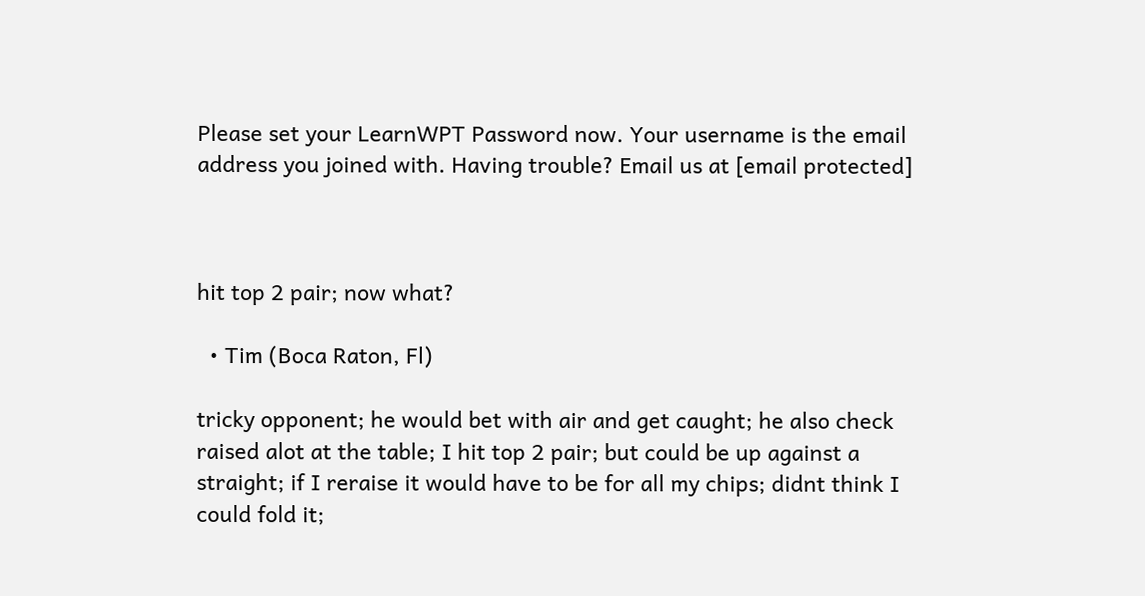Please set your LearnWPT Password now. Your username is the email address you joined with. Having trouble? Email us at [email protected]



hit top 2 pair; now what?

  • Tim (Boca Raton, Fl)

tricky opponent; he would bet with air and get caught; he also check raised alot at the table; I hit top 2 pair; but could be up against a straight; if I reraise it would have to be for all my chips; didnt think I could fold it;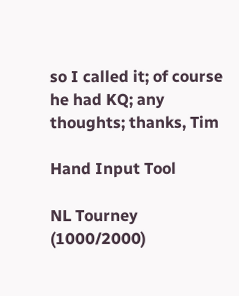so I called it; of course he had KQ; any thoughts; thanks, Tim

Hand Input Tool

NL Tourney (1000/2000)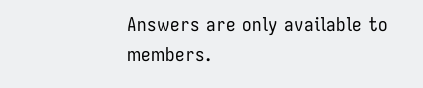Answers are only available to members.